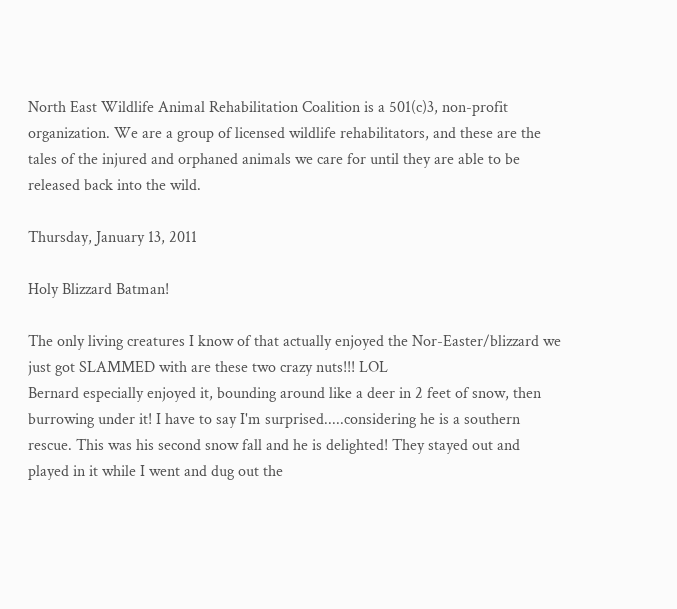North East Wildlife Animal Rehabilitation Coalition is a 501(c)3, non-profit organization. We are a group of licensed wildlife rehabilitators, and these are the tales of the injured and orphaned animals we care for until they are able to be released back into the wild.

Thursday, January 13, 2011

Holy Blizzard Batman!

The only living creatures I know of that actually enjoyed the Nor-Easter/blizzard we just got SLAMMED with are these two crazy nuts!!! LOL
Bernard especially enjoyed it, bounding around like a deer in 2 feet of snow, then burrowing under it! I have to say I'm surprised.....considering he is a southern rescue. This was his second snow fall and he is delighted! They stayed out and played in it while I went and dug out the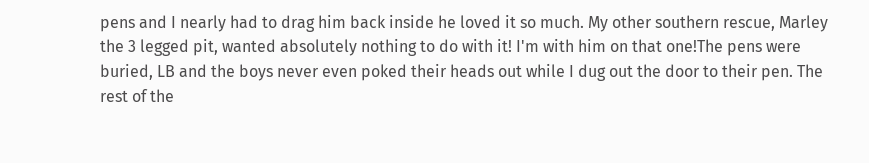pens and I nearly had to drag him back inside he loved it so much. My other southern rescue, Marley the 3 legged pit, wanted absolutely nothing to do with it! I'm with him on that one!The pens were buried, LB and the boys never even poked their heads out while I dug out the door to their pen. The rest of the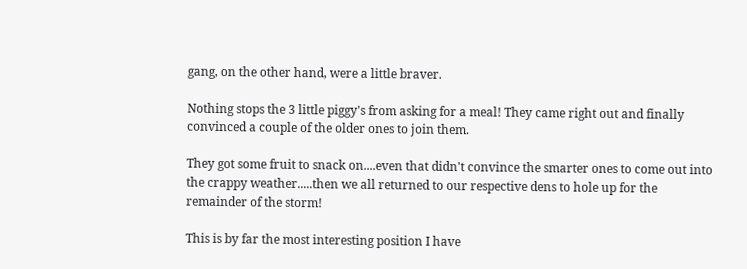gang, on the other hand, were a little braver.

Nothing stops the 3 little piggy's from asking for a meal! They came right out and finally convinced a couple of the older ones to join them.

They got some fruit to snack on....even that didn't convince the smarter ones to come out into the crappy weather.....then we all returned to our respective dens to hole up for the remainder of the storm!

This is by far the most interesting position I have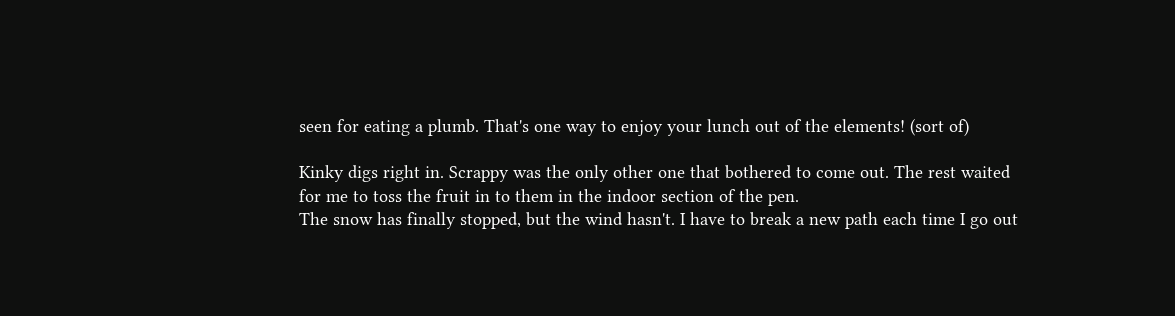seen for eating a plumb. That's one way to enjoy your lunch out of the elements! (sort of)

Kinky digs right in. Scrappy was the only other one that bothered to come out. The rest waited for me to toss the fruit in to them in the indoor section of the pen.
The snow has finally stopped, but the wind hasn't. I have to break a new path each time I go out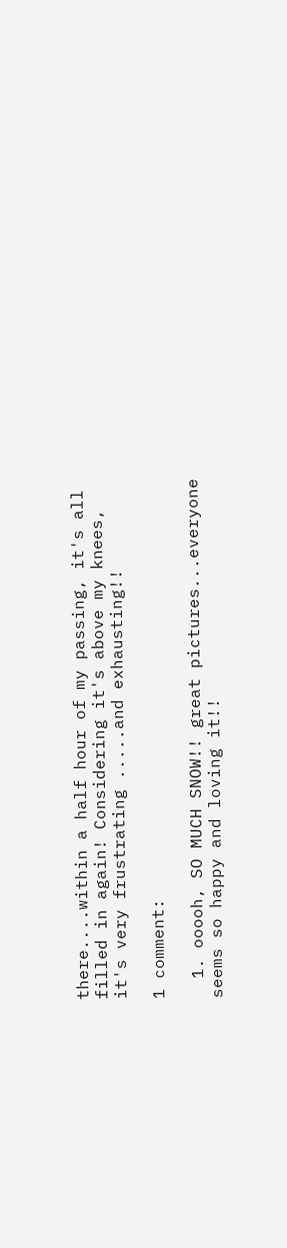there....within a half hour of my passing, it's all filled in again! Considering it's above my knees, it's very frustrating .....and exhausting!!

1 comment:

  1. ooooh, SO MUCH SNOW!! great pictures...everyone seems so happy and loving it!!